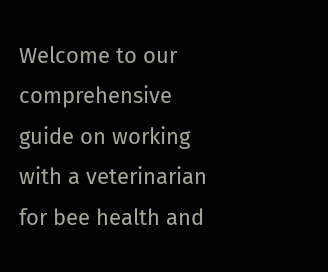Welcome to our comprehensive guide on working with a veterinarian for bee health and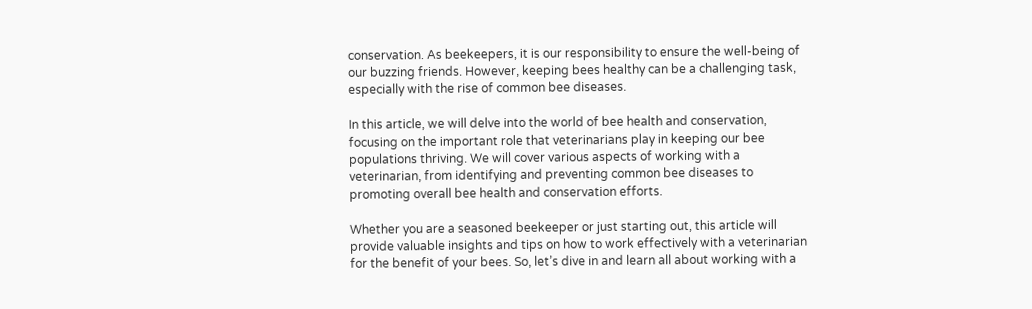conservation. As beekeepers, it is our responsibility to ensure the well-being of our buzzing friends. However, keeping bees healthy can be a challenging task, especially with the rise of common bee diseases.

In this article, we will delve into the world of bee health and conservation, focusing on the important role that veterinarians play in keeping our bee populations thriving. We will cover various aspects of working with a veterinarian, from identifying and preventing common bee diseases to promoting overall bee health and conservation efforts.

Whether you are a seasoned beekeeper or just starting out, this article will provide valuable insights and tips on how to work effectively with a veterinarian for the benefit of your bees. So, let’s dive in and learn all about working with a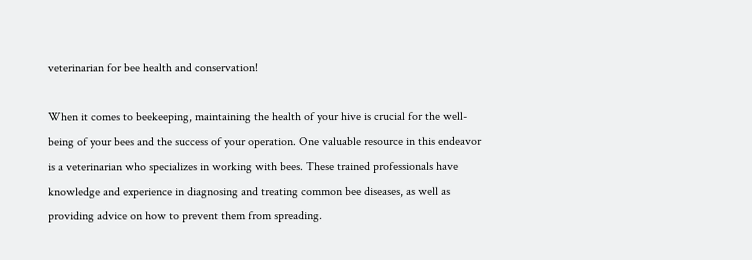veterinarian for bee health and conservation!

When it comes to beekeeping, maintaining the health of your hive is crucial for the well-being of your bees and the success of your operation. One valuable resource in this endeavor is a veterinarian who specializes in working with bees. These trained professionals have knowledge and experience in diagnosing and treating common bee diseases, as well as providing advice on how to prevent them from spreading.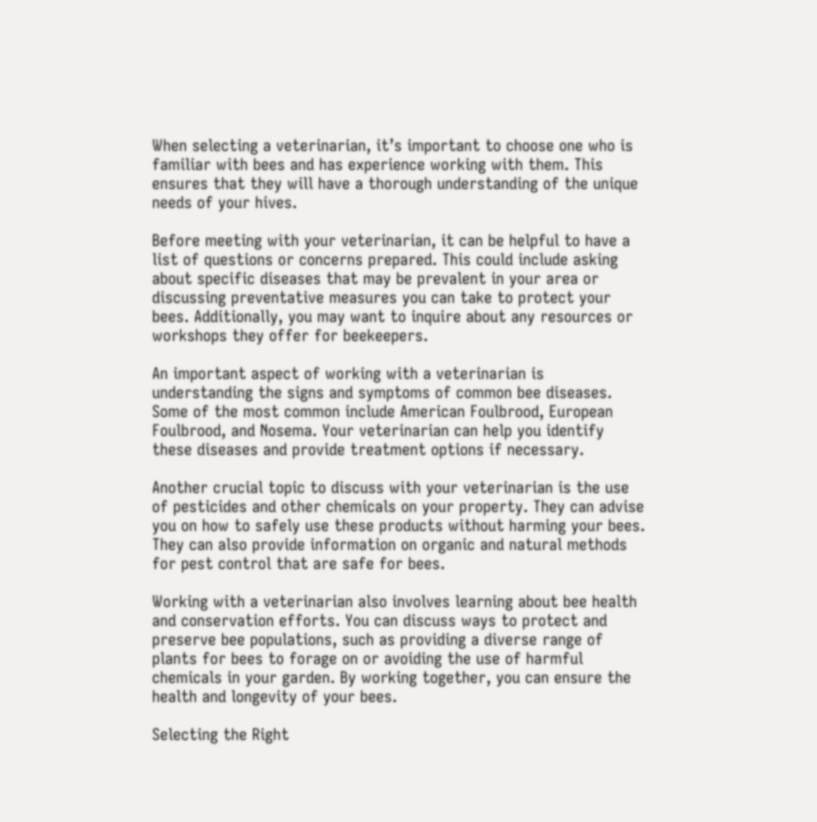When selecting a veterinarian, it’s important to choose one who is familiar with bees and has experience working with them. This ensures that they will have a thorough understanding of the unique needs of your hives.

Before meeting with your veterinarian, it can be helpful to have a list of questions or concerns prepared. This could include asking about specific diseases that may be prevalent in your area or discussing preventative measures you can take to protect your bees. Additionally, you may want to inquire about any resources or workshops they offer for beekeepers.

An important aspect of working with a veterinarian is understanding the signs and symptoms of common bee diseases. Some of the most common include American Foulbrood, European Foulbrood, and Nosema. Your veterinarian can help you identify these diseases and provide treatment options if necessary.

Another crucial topic to discuss with your veterinarian is the use of pesticides and other chemicals on your property. They can advise you on how to safely use these products without harming your bees. They can also provide information on organic and natural methods for pest control that are safe for bees.

Working with a veterinarian also involves learning about bee health and conservation efforts. You can discuss ways to protect and preserve bee populations, such as providing a diverse range of plants for bees to forage on or avoiding the use of harmful chemicals in your garden. By working together, you can ensure the health and longevity of your bees.

Selecting the Right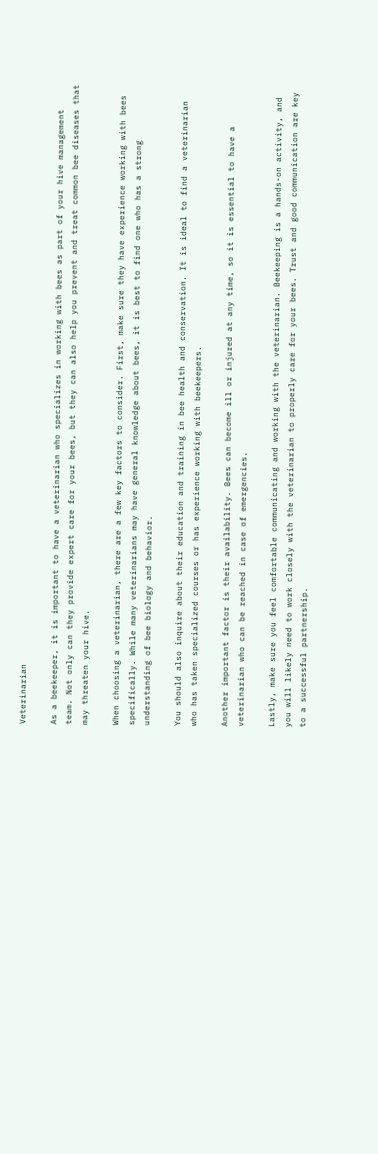Veterinarian

As a beekeeper, it is important to have a veterinarian who specializes in working with bees as part of your hive management team. Not only can they provide expert care for your bees, but they can also help you prevent and treat common bee diseases that may threaten your hive.

When choosing a veterinarian, there are a few key factors to consider. First, make sure they have experience working with bees specifically. While many veterinarians may have general knowledge about bees, it is best to find one who has a strong understanding of bee biology and behavior.

You should also inquire about their education and training in bee health and conservation. It is ideal to find a veterinarian who has taken specialized courses or has experience working with beekeepers.

Another important factor is their availability. Bees can become ill or injured at any time, so it is essential to have a veterinarian who can be reached in case of emergencies.

Lastly, make sure you feel comfortable communicating and working with the veterinarian. Beekeeping is a hands-on activity, and you will likely need to work closely with the veterinarian to properly care for your bees. Trust and good communication are key to a successful partnership.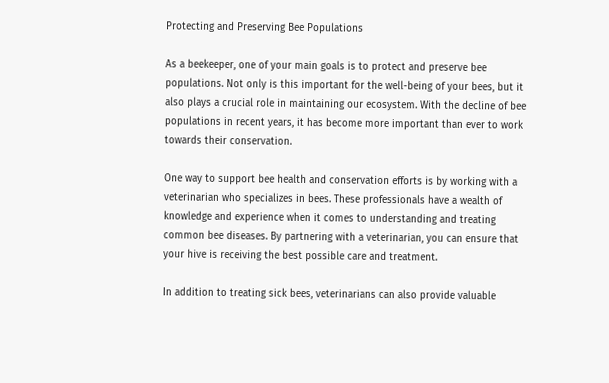Protecting and Preserving Bee Populations

As a beekeeper, one of your main goals is to protect and preserve bee populations. Not only is this important for the well-being of your bees, but it also plays a crucial role in maintaining our ecosystem. With the decline of bee populations in recent years, it has become more important than ever to work towards their conservation.

One way to support bee health and conservation efforts is by working with a veterinarian who specializes in bees. These professionals have a wealth of knowledge and experience when it comes to understanding and treating common bee diseases. By partnering with a veterinarian, you can ensure that your hive is receiving the best possible care and treatment.

In addition to treating sick bees, veterinarians can also provide valuable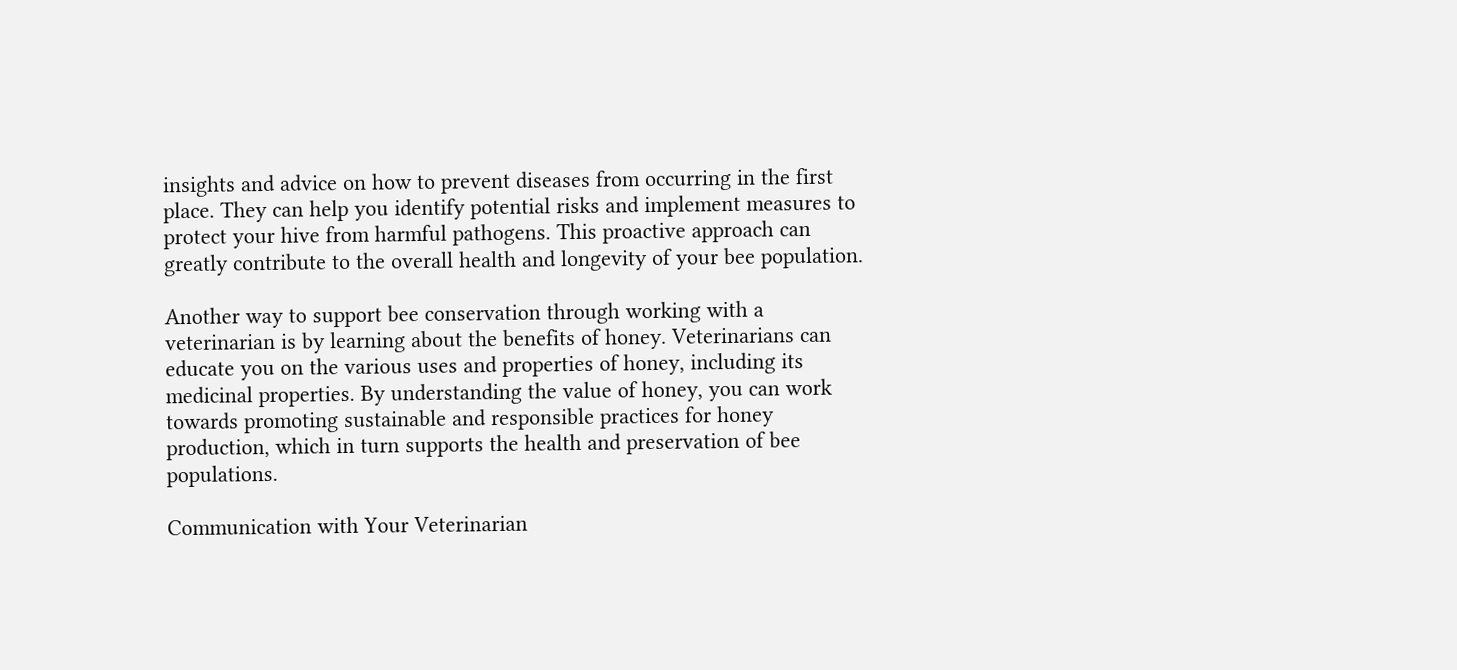insights and advice on how to prevent diseases from occurring in the first place. They can help you identify potential risks and implement measures to protect your hive from harmful pathogens. This proactive approach can greatly contribute to the overall health and longevity of your bee population.

Another way to support bee conservation through working with a veterinarian is by learning about the benefits of honey. Veterinarians can educate you on the various uses and properties of honey, including its medicinal properties. By understanding the value of honey, you can work towards promoting sustainable and responsible practices for honey production, which in turn supports the health and preservation of bee populations.

Communication with Your Veterinarian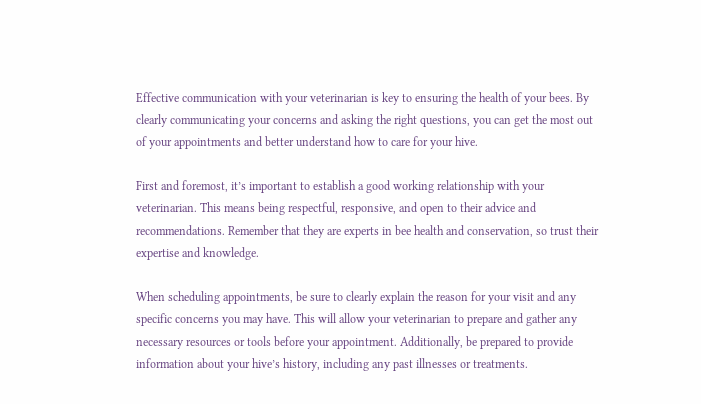Effective communication with your veterinarian is key to ensuring the health of your bees. By clearly communicating your concerns and asking the right questions, you can get the most out of your appointments and better understand how to care for your hive.

First and foremost, it’s important to establish a good working relationship with your veterinarian. This means being respectful, responsive, and open to their advice and recommendations. Remember that they are experts in bee health and conservation, so trust their expertise and knowledge.

When scheduling appointments, be sure to clearly explain the reason for your visit and any specific concerns you may have. This will allow your veterinarian to prepare and gather any necessary resources or tools before your appointment. Additionally, be prepared to provide information about your hive’s history, including any past illnesses or treatments.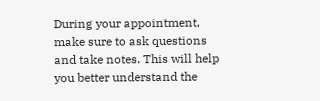During your appointment, make sure to ask questions and take notes. This will help you better understand the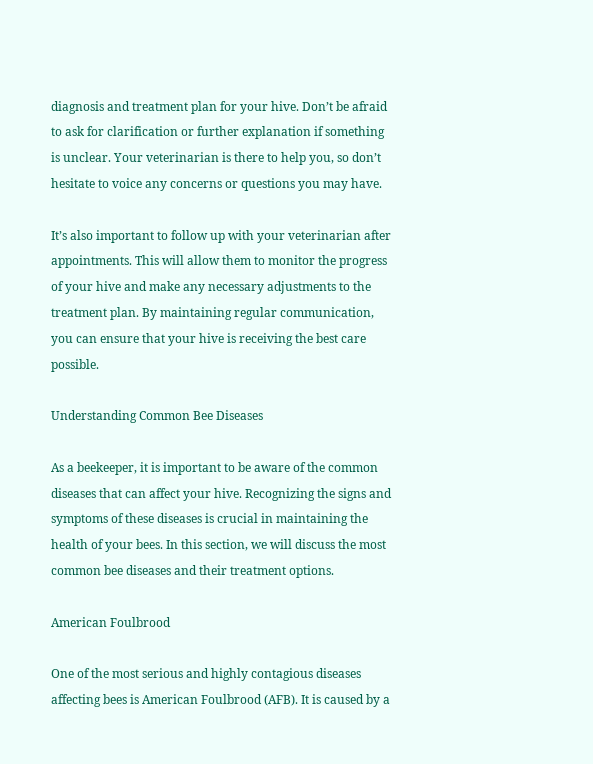diagnosis and treatment plan for your hive. Don’t be afraid to ask for clarification or further explanation if something is unclear. Your veterinarian is there to help you, so don’t hesitate to voice any concerns or questions you may have.

It’s also important to follow up with your veterinarian after appointments. This will allow them to monitor the progress of your hive and make any necessary adjustments to the treatment plan. By maintaining regular communication, you can ensure that your hive is receiving the best care possible.

Understanding Common Bee Diseases

As a beekeeper, it is important to be aware of the common diseases that can affect your hive. Recognizing the signs and symptoms of these diseases is crucial in maintaining the health of your bees. In this section, we will discuss the most common bee diseases and their treatment options.

American Foulbrood

One of the most serious and highly contagious diseases affecting bees is American Foulbrood (AFB). It is caused by a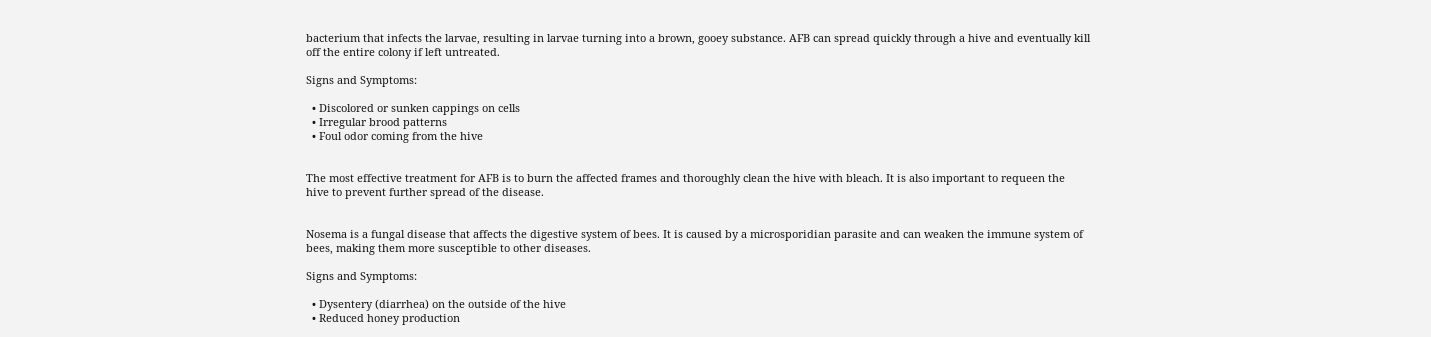bacterium that infects the larvae, resulting in larvae turning into a brown, gooey substance. AFB can spread quickly through a hive and eventually kill off the entire colony if left untreated.

Signs and Symptoms:

  • Discolored or sunken cappings on cells
  • Irregular brood patterns
  • Foul odor coming from the hive


The most effective treatment for AFB is to burn the affected frames and thoroughly clean the hive with bleach. It is also important to requeen the hive to prevent further spread of the disease.


Nosema is a fungal disease that affects the digestive system of bees. It is caused by a microsporidian parasite and can weaken the immune system of bees, making them more susceptible to other diseases.

Signs and Symptoms:

  • Dysentery (diarrhea) on the outside of the hive
  • Reduced honey production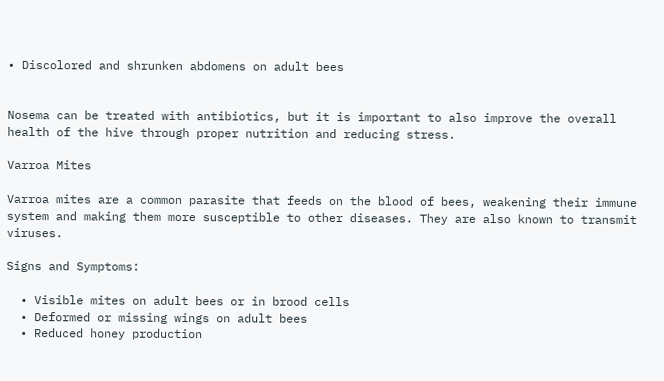• Discolored and shrunken abdomens on adult bees


Nosema can be treated with antibiotics, but it is important to also improve the overall health of the hive through proper nutrition and reducing stress.

Varroa Mites

Varroa mites are a common parasite that feeds on the blood of bees, weakening their immune system and making them more susceptible to other diseases. They are also known to transmit viruses.

Signs and Symptoms:

  • Visible mites on adult bees or in brood cells
  • Deformed or missing wings on adult bees
  • Reduced honey production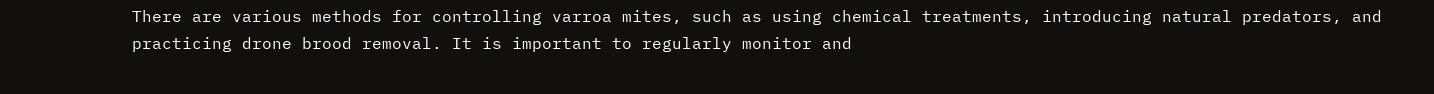There are various methods for controlling varroa mites, such as using chemical treatments, introducing natural predators, and practicing drone brood removal. It is important to regularly monitor and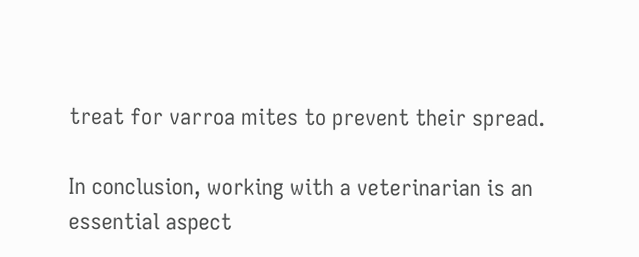treat for varroa mites to prevent their spread.

In conclusion, working with a veterinarian is an essential aspect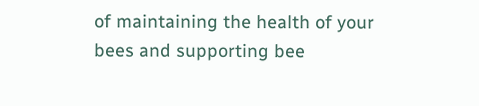of maintaining the health of your bees and supporting bee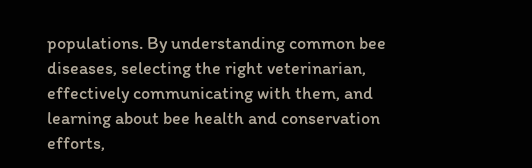populations. By understanding common bee diseases, selecting the right veterinarian, effectively communicating with them, and learning about bee health and conservation efforts,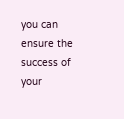you can ensure the success of your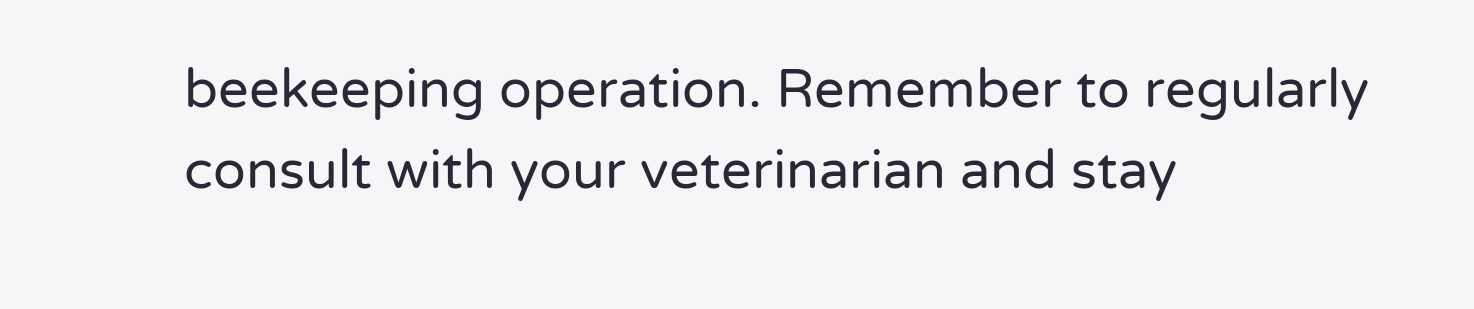beekeeping operation. Remember to regularly consult with your veterinarian and stay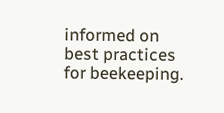informed on best practices for beekeeping.